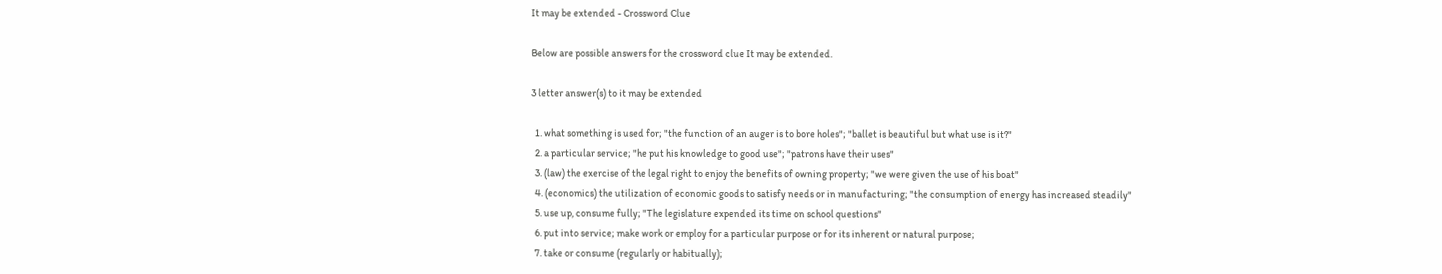It may be extended - Crossword Clue

Below are possible answers for the crossword clue It may be extended.

3 letter answer(s) to it may be extended

  1. what something is used for; "the function of an auger is to bore holes"; "ballet is beautiful but what use is it?"
  2. a particular service; "he put his knowledge to good use"; "patrons have their uses"
  3. (law) the exercise of the legal right to enjoy the benefits of owning property; "we were given the use of his boat"
  4. (economics) the utilization of economic goods to satisfy needs or in manufacturing; "the consumption of energy has increased steadily"
  5. use up, consume fully; "The legislature expended its time on school questions"
  6. put into service; make work or employ for a particular purpose or for its inherent or natural purpose;
  7. take or consume (regularly or habitually);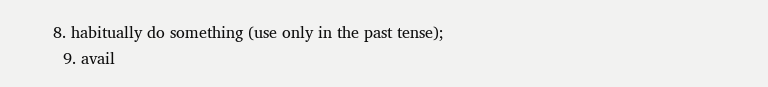8. habitually do something (use only in the past tense);
  9. avail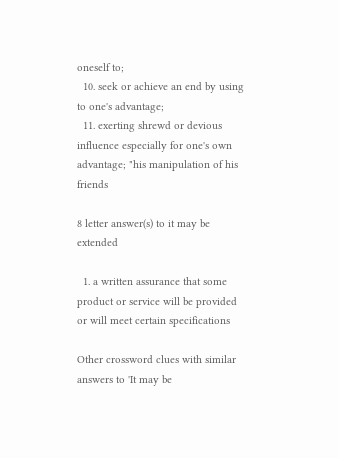oneself to;
  10. seek or achieve an end by using to one's advantage;
  11. exerting shrewd or devious influence especially for one's own advantage; "his manipulation of his friends

8 letter answer(s) to it may be extended

  1. a written assurance that some product or service will be provided or will meet certain specifications

Other crossword clues with similar answers to 'It may be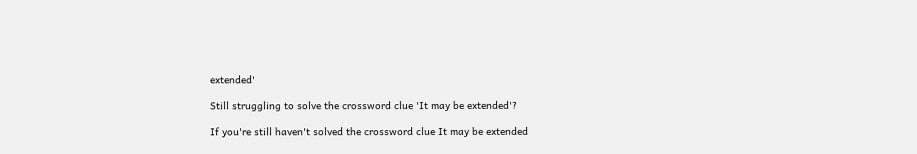extended'

Still struggling to solve the crossword clue 'It may be extended'?

If you're still haven't solved the crossword clue It may be extended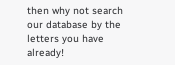then why not search our database by the letters you have already!